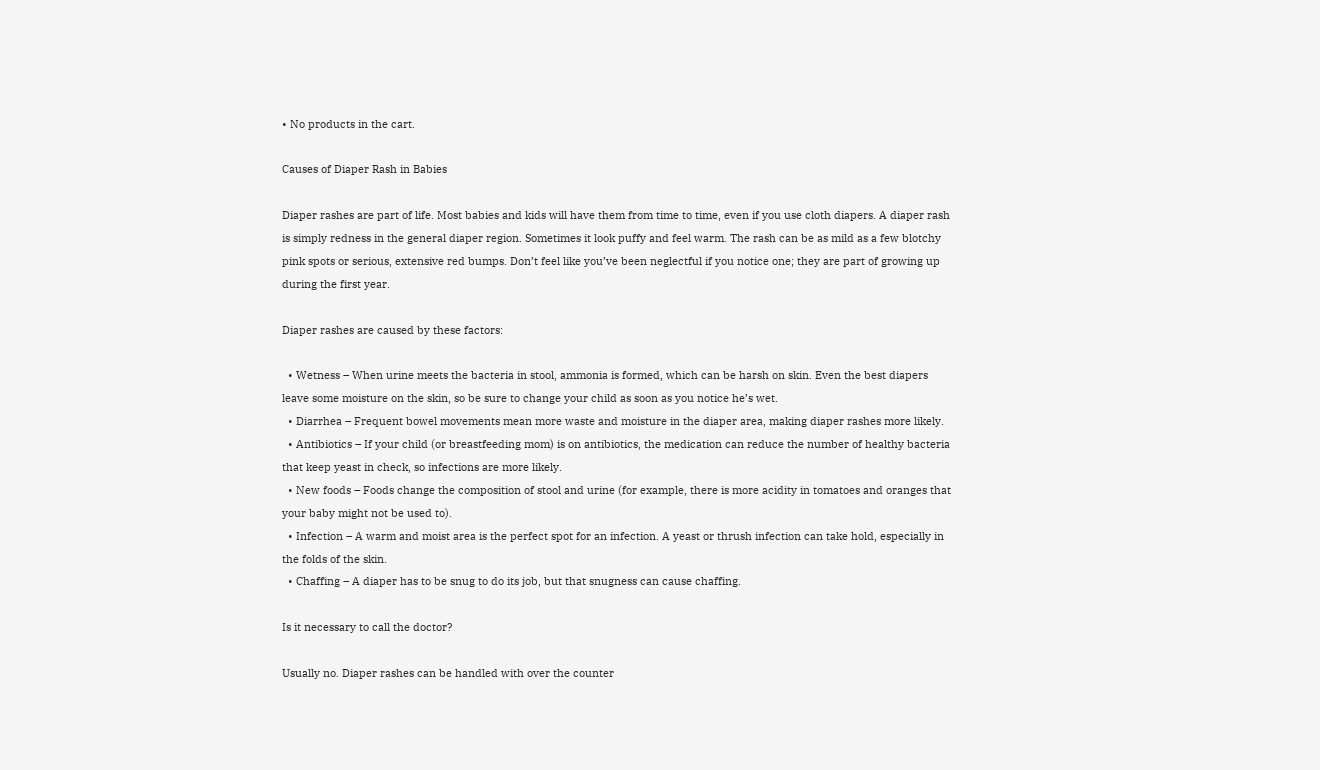• No products in the cart.

Causes of Diaper Rash in Babies

Diaper rashes are part of life. Most babies and kids will have them from time to time, even if you use cloth diapers. A diaper rash is simply redness in the general diaper region. Sometimes it look puffy and feel warm. The rash can be as mild as a few blotchy pink spots or serious, extensive red bumps. Don’t feel like you’ve been neglectful if you notice one; they are part of growing up during the first year.

Diaper rashes are caused by these factors:

  • Wetness – When urine meets the bacteria in stool, ammonia is formed, which can be harsh on skin. Even the best diapers leave some moisture on the skin, so be sure to change your child as soon as you notice he’s wet.
  • Diarrhea – Frequent bowel movements mean more waste and moisture in the diaper area, making diaper rashes more likely.
  • Antibiotics – If your child (or breastfeeding mom) is on antibiotics, the medication can reduce the number of healthy bacteria that keep yeast in check, so infections are more likely.
  • New foods – Foods change the composition of stool and urine (for example, there is more acidity in tomatoes and oranges that your baby might not be used to).
  • Infection – A warm and moist area is the perfect spot for an infection. A yeast or thrush infection can take hold, especially in the folds of the skin.
  • Chaffing – A diaper has to be snug to do its job, but that snugness can cause chaffing.

Is it necessary to call the doctor?

Usually no. Diaper rashes can be handled with over the counter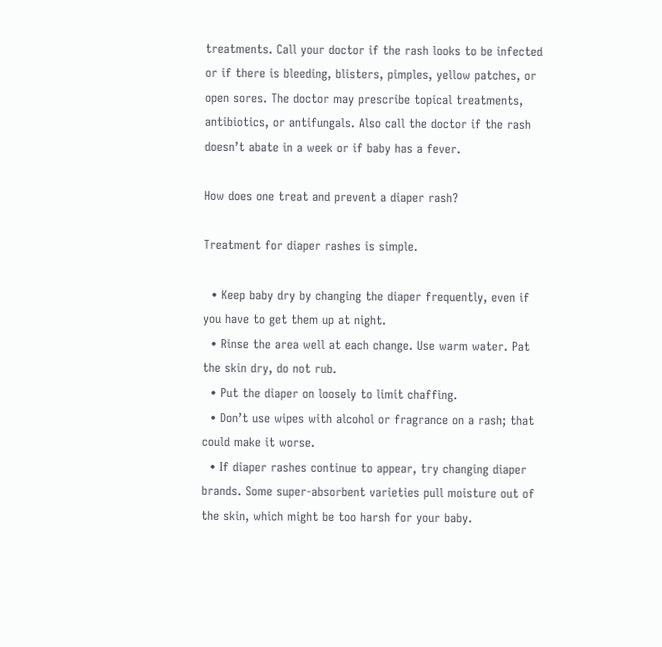treatments. Call your doctor if the rash looks to be infected or if there is bleeding, blisters, pimples, yellow patches, or open sores. The doctor may prescribe topical treatments, antibiotics, or antifungals. Also call the doctor if the rash doesn’t abate in a week or if baby has a fever.

How does one treat and prevent a diaper rash?

Treatment for diaper rashes is simple.

  • Keep baby dry by changing the diaper frequently, even if you have to get them up at night.
  • Rinse the area well at each change. Use warm water. Pat the skin dry, do not rub.
  • Put the diaper on loosely to limit chaffing.
  • Don’t use wipes with alcohol or fragrance on a rash; that could make it worse.
  • If diaper rashes continue to appear, try changing diaper brands. Some super-absorbent varieties pull moisture out of the skin, which might be too harsh for your baby.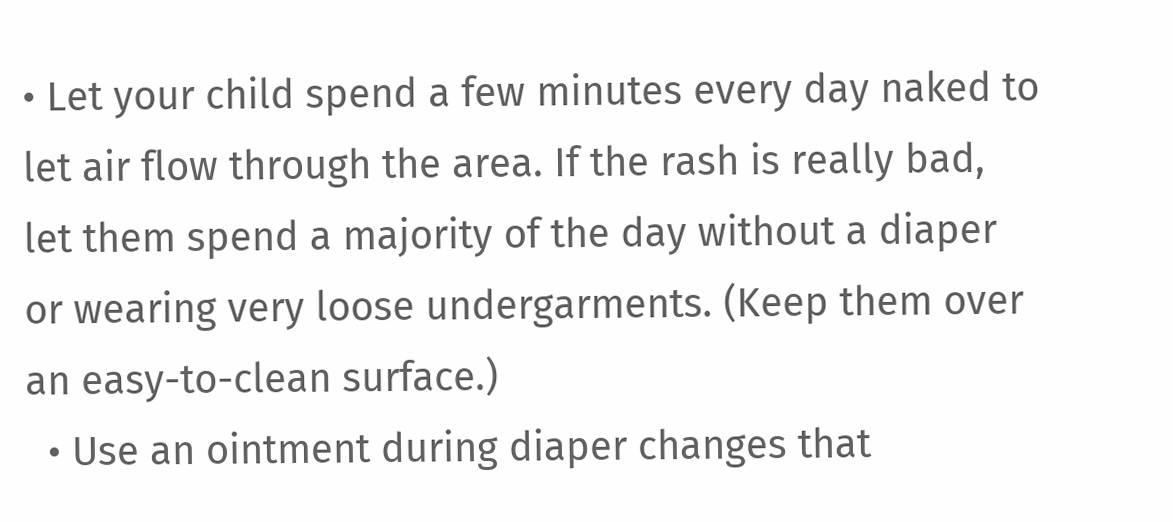• Let your child spend a few minutes every day naked to let air flow through the area. If the rash is really bad, let them spend a majority of the day without a diaper or wearing very loose undergarments. (Keep them over an easy-to-clean surface.)
  • Use an ointment during diaper changes that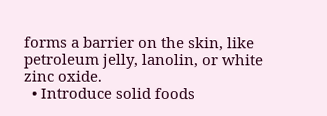forms a barrier on the skin, like petroleum jelly, lanolin, or white zinc oxide.
  • Introduce solid foods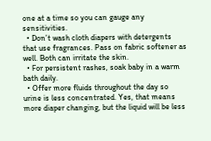one at a time so you can gauge any sensitivities.
  • Don’t wash cloth diapers with detergents that use fragrances. Pass on fabric softener as well. Both can irritate the skin.
  • For persistent rashes, soak baby in a warm bath daily.
  • Offer more fluids throughout the day so urine is less concentrated. Yes, that means more diaper changing, but the liquid will be less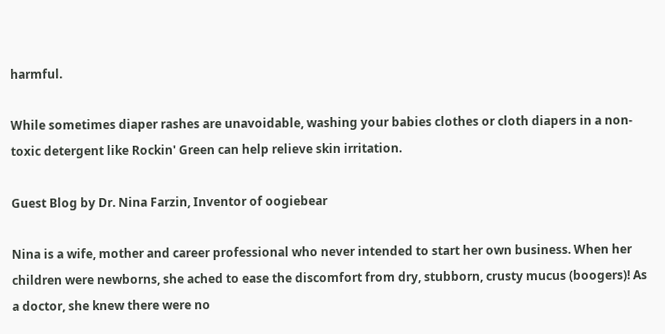harmful.

While sometimes diaper rashes are unavoidable, washing your babies clothes or cloth diapers in a non-toxic detergent like Rockin' Green can help relieve skin irritation.

Guest Blog by Dr. Nina Farzin, Inventor of oogiebear

Nina is a wife, mother and career professional who never intended to start her own business. When her children were newborns, she ached to ease the discomfort from dry, stubborn, crusty mucus (boogers)! As a doctor, she knew there were no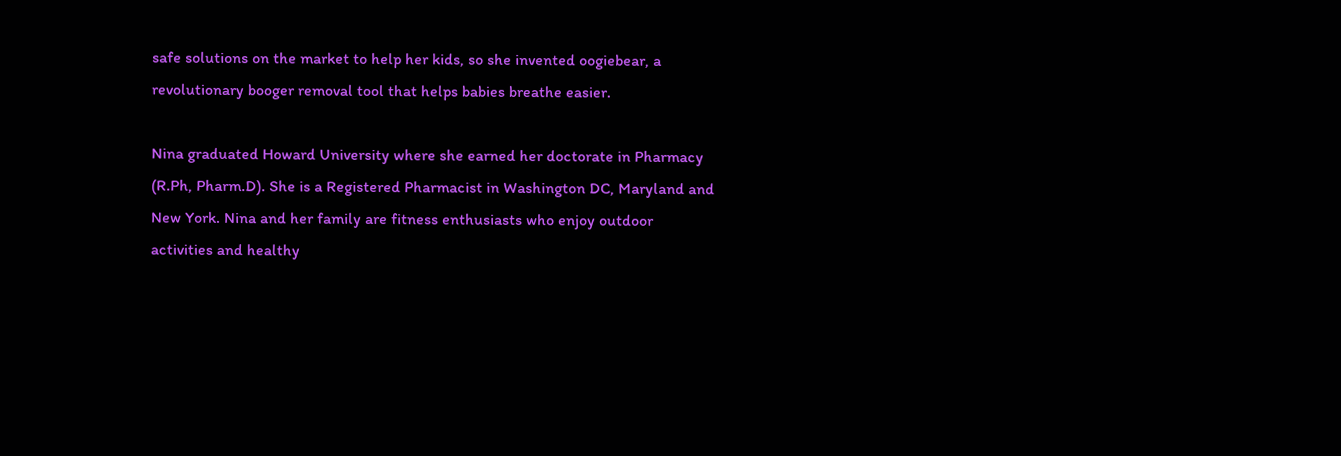safe solutions on the market to help her kids, so she invented oogiebear, a revolutionary booger removal tool that helps babies breathe easier.

Nina graduated Howard University where she earned her doctorate in Pharmacy (R.Ph, Pharm.D). She is a Registered Pharmacist in Washington DC, Maryland and New York. Nina and her family are fitness enthusiasts who enjoy outdoor activities and healthy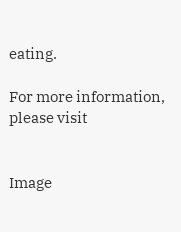eating.

For more information, please visit


Image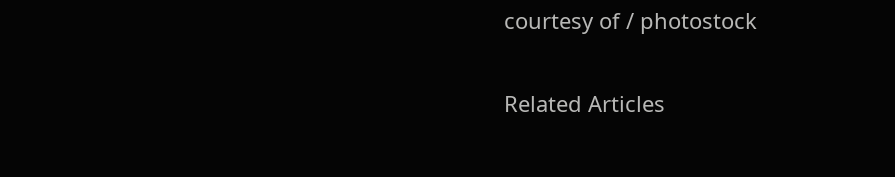courtesy of / photostock

Related Articles